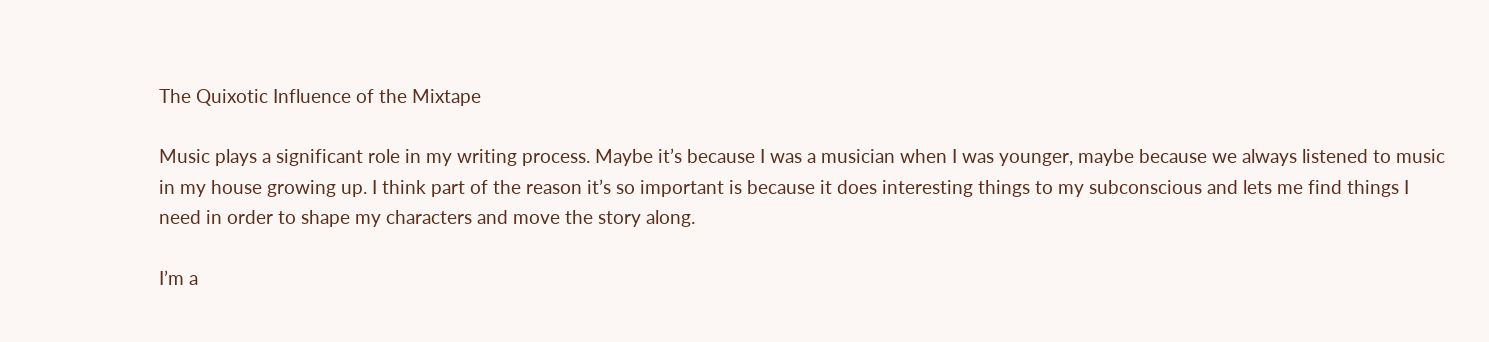The Quixotic Influence of the Mixtape

Music plays a significant role in my writing process. Maybe it’s because I was a musician when I was younger, maybe because we always listened to music in my house growing up. I think part of the reason it’s so important is because it does interesting things to my subconscious and lets me find things I need in order to shape my characters and move the story along.

I’m a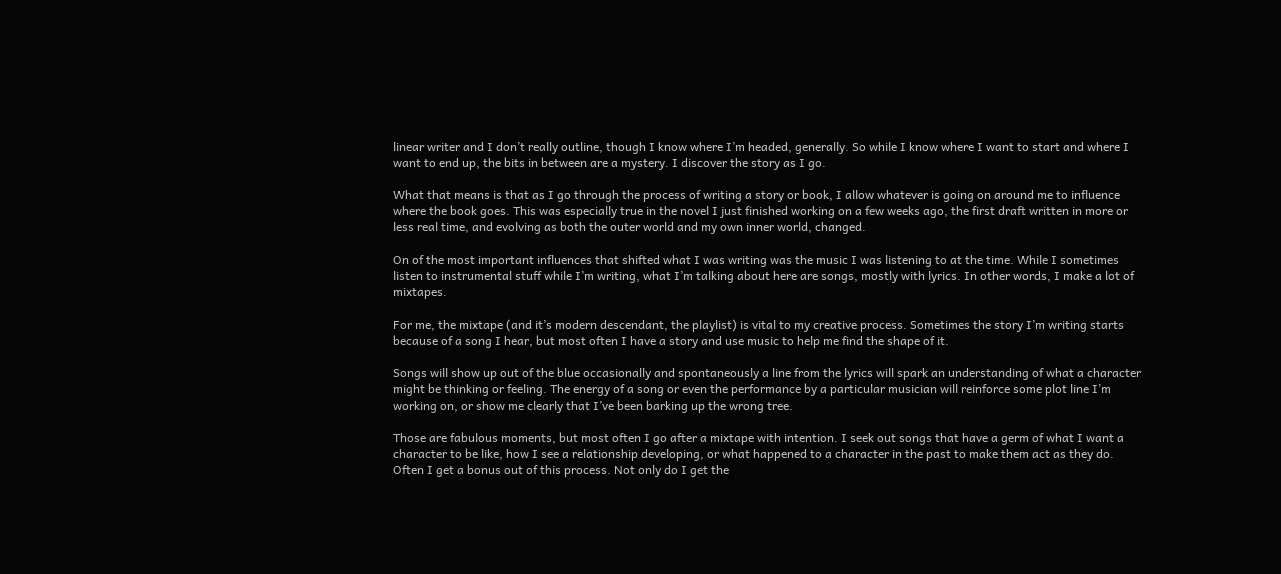linear writer and I don’t really outline, though I know where I’m headed, generally. So while I know where I want to start and where I want to end up, the bits in between are a mystery. I discover the story as I go.

What that means is that as I go through the process of writing a story or book, I allow whatever is going on around me to influence where the book goes. This was especially true in the novel I just finished working on a few weeks ago, the first draft written in more or less real time, and evolving as both the outer world and my own inner world, changed.

On of the most important influences that shifted what I was writing was the music I was listening to at the time. While I sometimes listen to instrumental stuff while I’m writing, what I’m talking about here are songs, mostly with lyrics. In other words, I make a lot of mixtapes.

For me, the mixtape (and it’s modern descendant, the playlist) is vital to my creative process. Sometimes the story I’m writing starts because of a song I hear, but most often I have a story and use music to help me find the shape of it.

Songs will show up out of the blue occasionally and spontaneously a line from the lyrics will spark an understanding of what a character might be thinking or feeling. The energy of a song or even the performance by a particular musician will reinforce some plot line I’m working on, or show me clearly that I’ve been barking up the wrong tree.

Those are fabulous moments, but most often I go after a mixtape with intention. I seek out songs that have a germ of what I want a character to be like, how I see a relationship developing, or what happened to a character in the past to make them act as they do. Often I get a bonus out of this process. Not only do I get the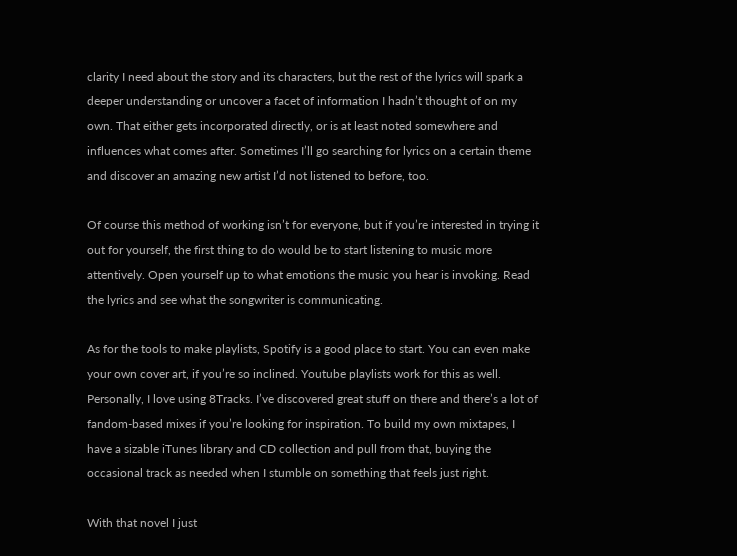clarity I need about the story and its characters, but the rest of the lyrics will spark a deeper understanding or uncover a facet of information I hadn’t thought of on my own. That either gets incorporated directly, or is at least noted somewhere and influences what comes after. Sometimes I’ll go searching for lyrics on a certain theme and discover an amazing new artist I’d not listened to before, too.

Of course this method of working isn’t for everyone, but if you’re interested in trying it out for yourself, the first thing to do would be to start listening to music more attentively. Open yourself up to what emotions the music you hear is invoking. Read the lyrics and see what the songwriter is communicating.

As for the tools to make playlists, Spotify is a good place to start. You can even make your own cover art, if you’re so inclined. Youtube playlists work for this as well. Personally, I love using 8Tracks. I’ve discovered great stuff on there and there’s a lot of fandom-based mixes if you’re looking for inspiration. To build my own mixtapes, I have a sizable iTunes library and CD collection and pull from that, buying the occasional track as needed when I stumble on something that feels just right.

With that novel I just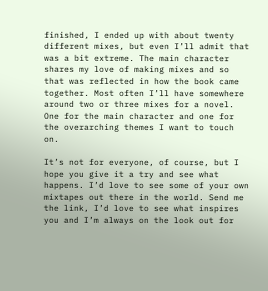finished, I ended up with about twenty different mixes, but even I’ll admit that was a bit extreme. The main character shares my love of making mixes and so that was reflected in how the book came together. Most often I’ll have somewhere around two or three mixes for a novel. One for the main character and one for the overarching themes I want to touch on.

It’s not for everyone, of course, but I hope you give it a try and see what happens. I’d love to see some of your own mixtapes out there in the world. Send me the link, I’d love to see what inspires you and I’m always on the look out for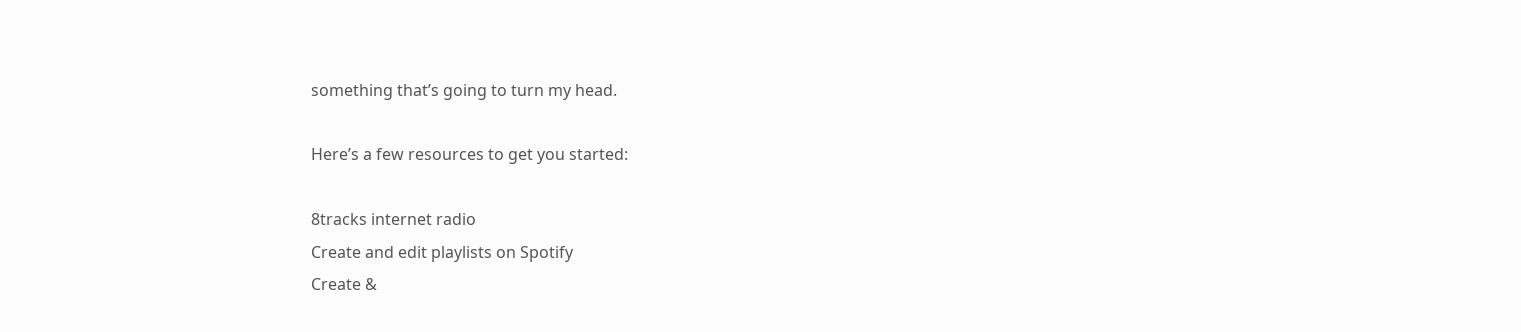something that’s going to turn my head.

Here’s a few resources to get you started:

8tracks internet radio
Create and edit playlists on Spotify
Create &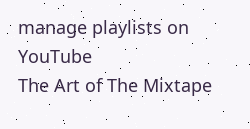manage playlists on YouTube
The Art of The Mixtape